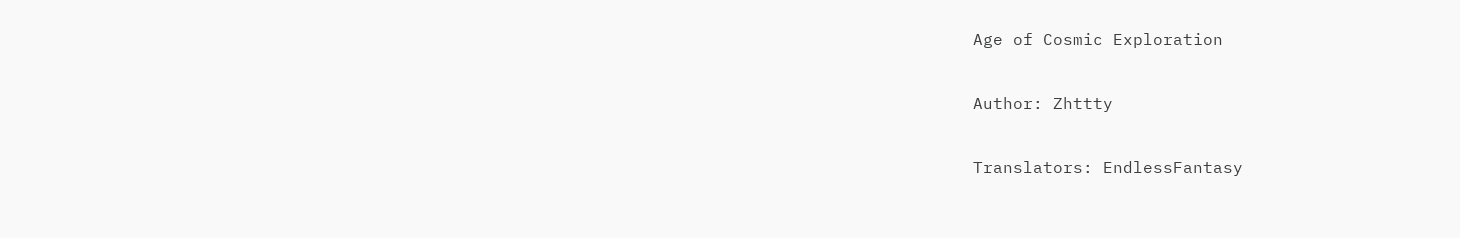Age of Cosmic Exploration

Author: Zhttty

Translators: EndlessFantasy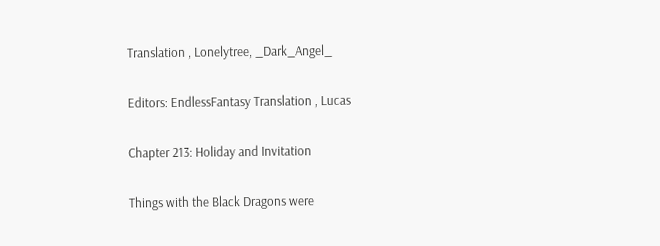Translation , Lonelytree, _Dark_Angel_

Editors: EndlessFantasy Translation , Lucas

Chapter 213: Holiday and Invitation

Things with the Black Dragons were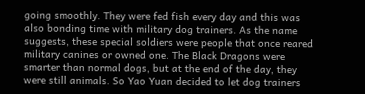going smoothly. They were fed fish every day and this was also bonding time with military dog trainers. As the name suggests, these special soldiers were people that once reared military canines or owned one. The Black Dragons were smarter than normal dogs, but at the end of the day, they were still animals. So Yao Yuan decided to let dog trainers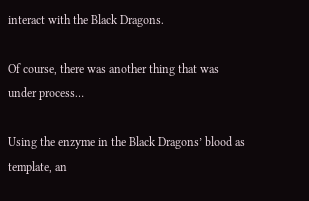interact with the Black Dragons.

Of course, there was another thing that was under process…

Using the enzyme in the Black Dragons’ blood as template, an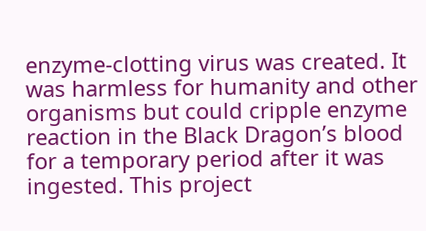enzyme-clotting virus was created. It was harmless for humanity and other organisms but could cripple enzyme reaction in the Black Dragon’s blood for a temporary period after it was ingested. This project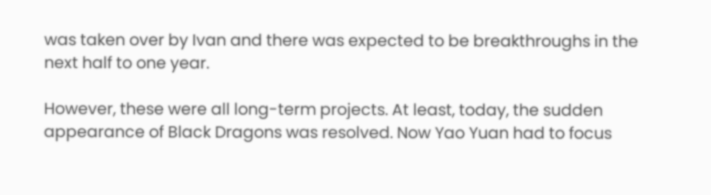was taken over by Ivan and there was expected to be breakthroughs in the next half to one year.

However, these were all long-term projects. At least, today, the sudden appearance of Black Dragons was resolved. Now Yao Yuan had to focus